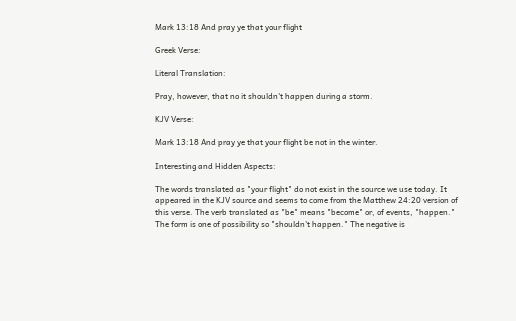Mark 13:18 And pray ye that your flight

Greek Verse:

Literal Translation:

Pray, however, that no it shouldn't happen during a storm.

KJV Verse:

Mark 13:18 And pray ye that your flight be not in the winter.

Interesting and Hidden Aspects:

The words translated as "your flight" do not exist in the source we use today. It appeared in the KJV source and seems to come from the Matthew 24:20 version of this verse. The verb translated as "be" means "become" or, of events, "happen." The form is one of possibility so "shouldn't happen." The negative is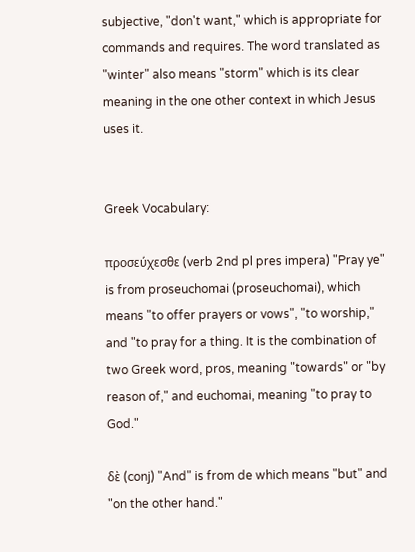subjective, "don't want," which is appropriate for commands and requires. The word translated as "winter" also means "storm" which is its clear meaning in the one other context in which Jesus uses it.


Greek Vocabulary:

προσεύχεσθε (verb 2nd pl pres impera) "Pray ye" is from proseuchomai (proseuchomai), which means "to offer prayers or vows", "to worship," and "to pray for a thing. It is the combination of two Greek word, pros, meaning "towards" or "by reason of," and euchomai, meaning "to pray to God."

δὲ (conj) "And" is from de which means "but" and "on the other hand."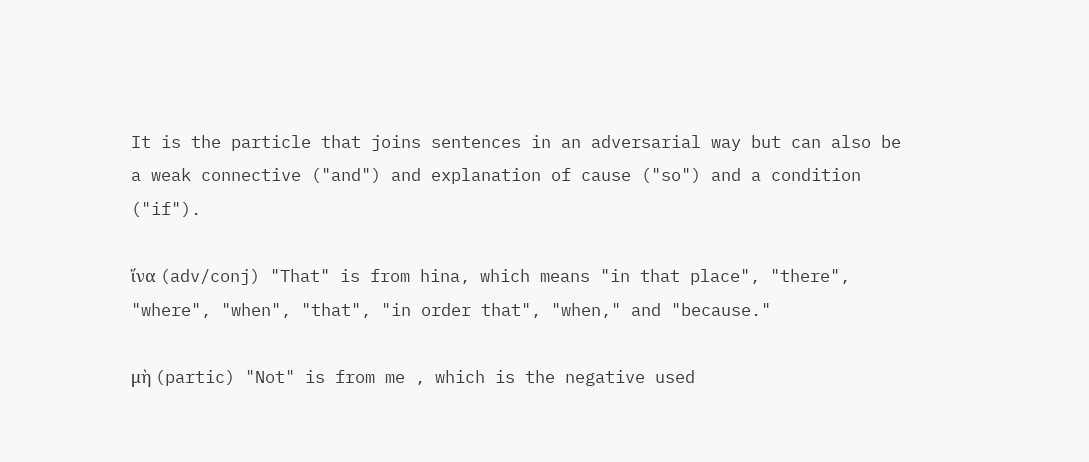It is the particle that joins sentences in an adversarial way but can also be a weak connective ("and") and explanation of cause ("so") and a condition ("if").

ἵνα (adv/conj) "That" is from hina, which means "in that place", "there", "where", "when", "that", "in order that", "when," and "because."

μὴ (partic) "Not" is from me , which is the negative used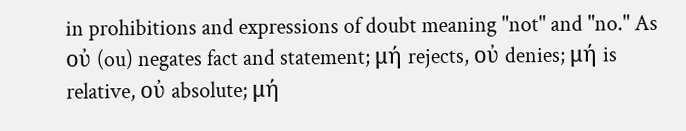in prohibitions and expressions of doubt meaning "not" and "no." As οὐ (ou) negates fact and statement; μή rejects, οὐ denies; μή is relative, οὐ absolute; μή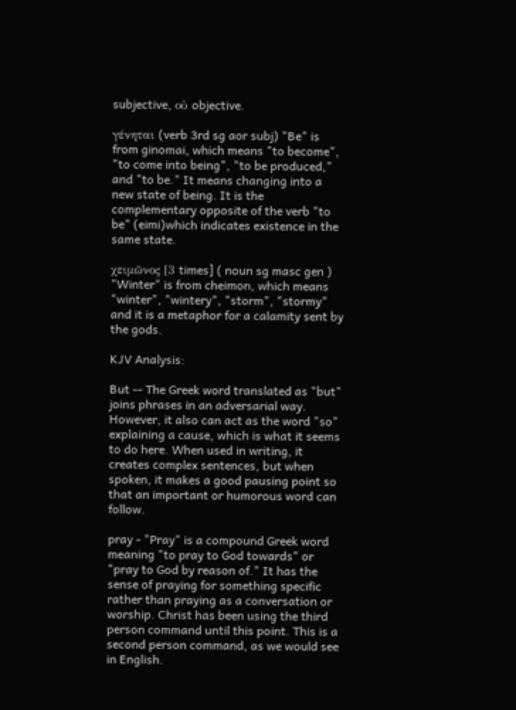subjective, οὐ objective.

γένηται (verb 3rd sg aor subj) "Be" is from ginomai, which means "to become", "to come into being", "to be produced," and "to be." It means changing into a new state of being. It is the complementary opposite of the verb "to be" (eimi)which indicates existence in the same state.

χειμῶνος [3 times] ( noun sg masc gen ) "Winter" is from cheimon, which means "winter", "wintery", "storm", "stormy" and it is a metaphor for a calamity sent by the gods.

KJV Analysis:

But -- The Greek word translated as "but" joins phrases in an adversarial way. However, it also can act as the word "so" explaining a cause, which is what it seems to do here. When used in writing, it creates complex sentences, but when spoken, it makes a good pausing point so that an important or humorous word can follow.

pray - "Pray" is a compound Greek word meaning "to pray to God towards" or "pray to God by reason of." It has the sense of praying for something specific rather than praying as a conversation or worship. Christ has been using the third person command until this point. This is a second person command, as we would see in English.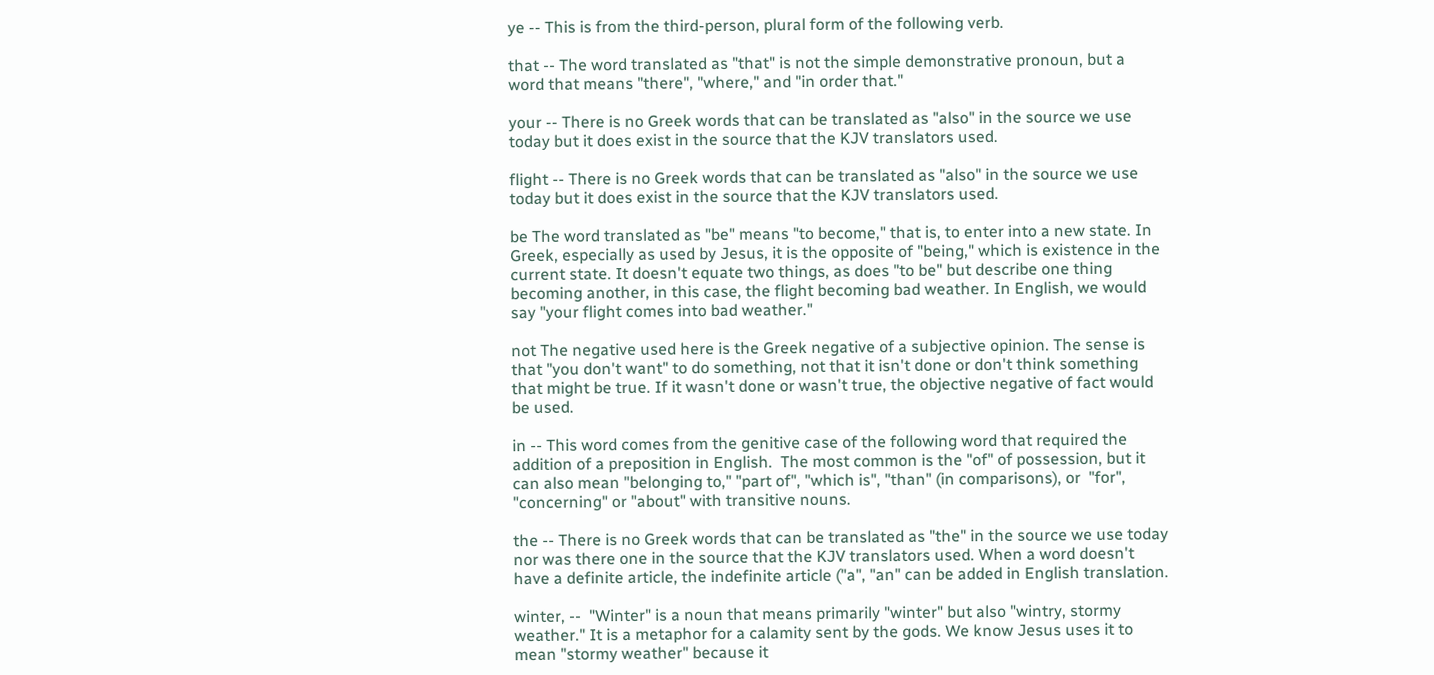ye -- This is from the third-person, plural form of the following verb.

that -- The word translated as "that" is not the simple demonstrative pronoun, but a word that means "there", "where," and "in order that."

your -- There is no Greek words that can be translated as "also" in the source we use today but it does exist in the source that the KJV translators used.

flight -- There is no Greek words that can be translated as "also" in the source we use today but it does exist in the source that the KJV translators used.

be The word translated as "be" means "to become," that is, to enter into a new state. In Greek, especially as used by Jesus, it is the opposite of "being," which is existence in the current state. It doesn't equate two things, as does "to be" but describe one thing becoming another, in this case, the flight becoming bad weather. In English, we would say "your flight comes into bad weather."

not The negative used here is the Greek negative of a subjective opinion. The sense is that "you don't want" to do something, not that it isn't done or don't think something that might be true. If it wasn't done or wasn't true, the objective negative of fact would be used.

in -- This word comes from the genitive case of the following word that required the addition of a preposition in English.  The most common is the "of" of possession, but it can also mean "belonging to," "part of", "which is", "than" (in comparisons), or  "for", "concerning" or "about" with transitive nouns.

the -- There is no Greek words that can be translated as "the" in the source we use today nor was there one in the source that the KJV translators used. When a word doesn't have a definite article, the indefinite article ("a", "an" can be added in English translation.

winter, --  "Winter" is a noun that means primarily "winter" but also "wintry, stormy weather." It is a metaphor for a calamity sent by the gods. We know Jesus uses it to mean "stormy weather" because it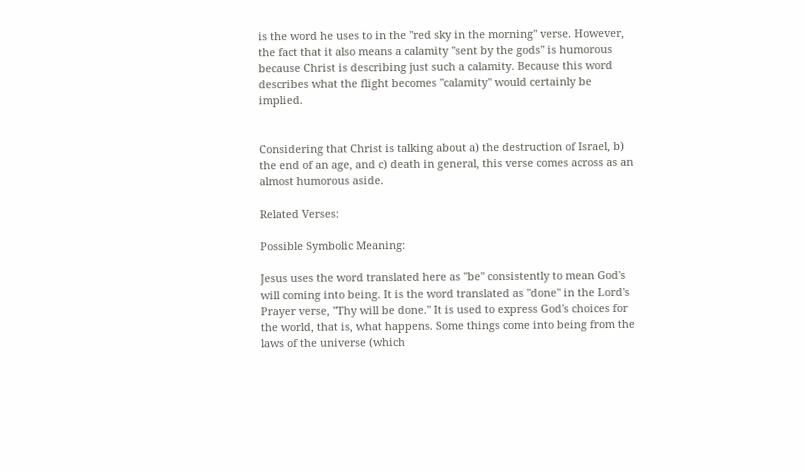is the word he uses to in the "red sky in the morning" verse. However, the fact that it also means a calamity "sent by the gods" is humorous because Christ is describing just such a calamity. Because this word describes what the flight becomes "calamity" would certainly be implied.


Considering that Christ is talking about a) the destruction of Israel, b) the end of an age, and c) death in general, this verse comes across as an almost humorous aside.

Related Verses:

Possible Symbolic Meaning:

Jesus uses the word translated here as "be" consistently to mean God's will coming into being. It is the word translated as "done" in the Lord's Prayer verse, "Thy will be done." It is used to express God's choices for the world, that is, what happens. Some things come into being from the laws of the universe (which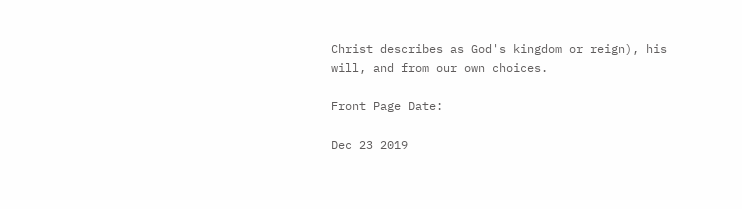Christ describes as God's kingdom or reign), his will, and from our own choices.

Front Page Date:

Dec 23 2019